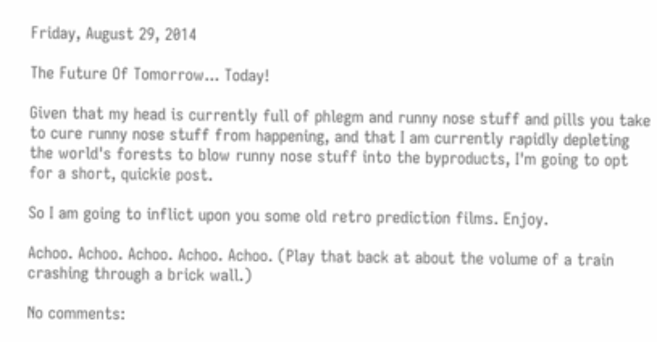Friday, August 29, 2014

The Future Of Tomorrow... Today!

Given that my head is currently full of phlegm and runny nose stuff and pills you take to cure runny nose stuff from happening, and that I am currently rapidly depleting the world's forests to blow runny nose stuff into the byproducts, I'm going to opt for a short, quickie post.

So I am going to inflict upon you some old retro prediction films. Enjoy.

Achoo. Achoo. Achoo. Achoo. Achoo. (Play that back at about the volume of a train crashing through a brick wall.)

No comments: